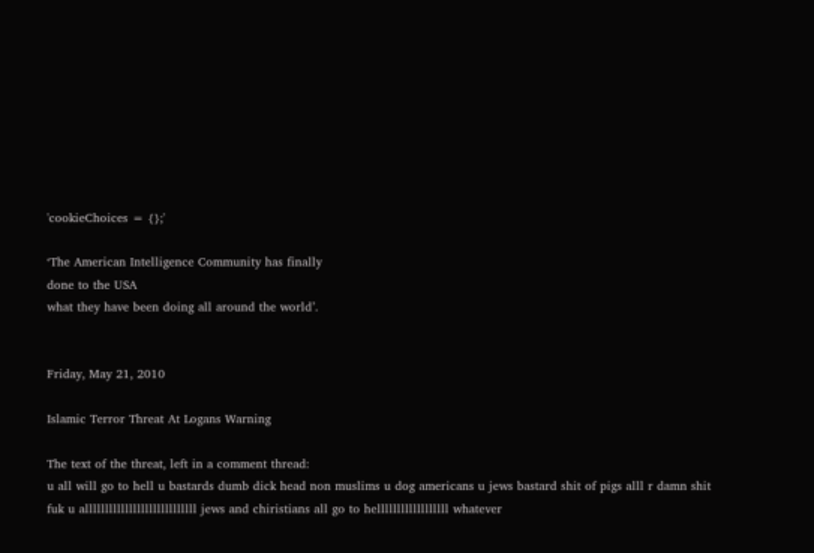'cookieChoices = {};'

‘The American Intelligence Community has finally
done to the USA
what they have been doing all around the world’.


Friday, May 21, 2010

Islamic Terror Threat At Logans Warning

The text of the threat, left in a comment thread:
u all will go to hell u bastards dumb dick head non muslims u dog americans u jews bastard shit of pigs alll r damn shit fuk u allllllllllllllllllllllllllll jews and chiristians all go to hellllllllllllllllll whatever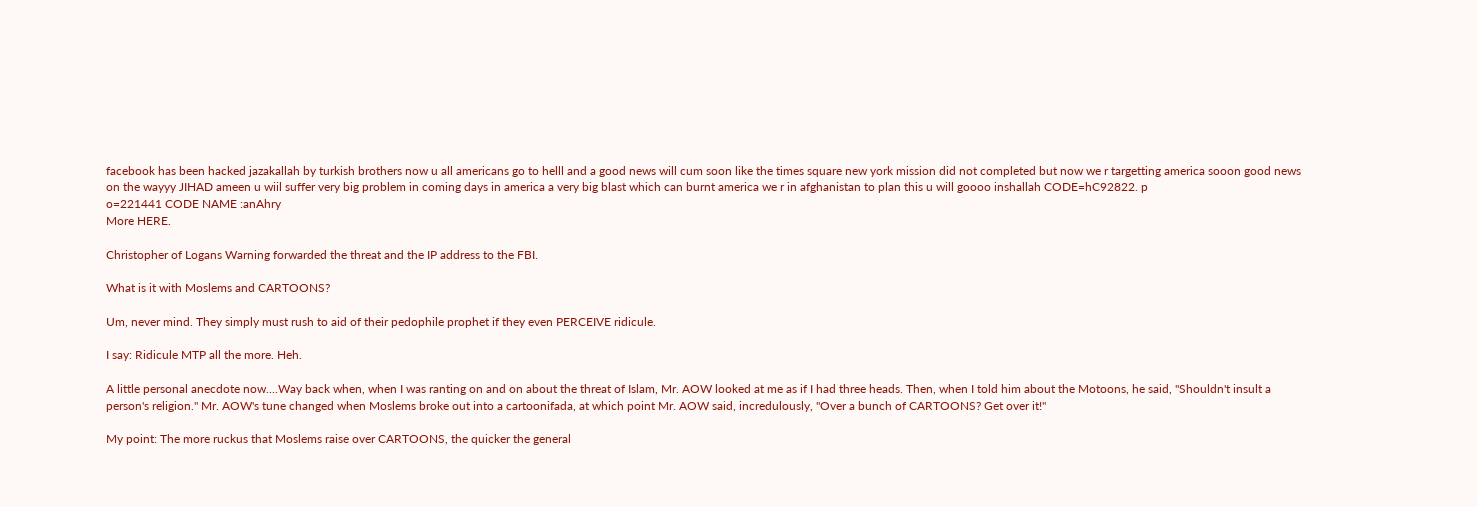facebook has been hacked jazakallah by turkish brothers now u all americans go to helll and a good news will cum soon like the times square new york mission did not completed but now we r targetting america sooon good news on the wayyy JIHAD ameen u wiil suffer very big problem in coming days in america a very big blast which can burnt america we r in afghanistan to plan this u will goooo inshallah CODE=hC92822. p
o=221441 CODE NAME :anAhry
More HERE.

Christopher of Logans Warning forwarded the threat and the IP address to the FBI.

What is it with Moslems and CARTOONS?

Um, never mind. They simply must rush to aid of their pedophile prophet if they even PERCEIVE ridicule.

I say: Ridicule MTP all the more. Heh.

A little personal anecdote now....Way back when, when I was ranting on and on about the threat of Islam, Mr. AOW looked at me as if I had three heads. Then, when I told him about the Motoons, he said, "Shouldn't insult a person's religion." Mr. AOW's tune changed when Moslems broke out into a cartoonifada, at which point Mr. AOW said, incredulously, "Over a bunch of CARTOONS? Get over it!"

My point: The more ruckus that Moslems raise over CARTOONS, the quicker the general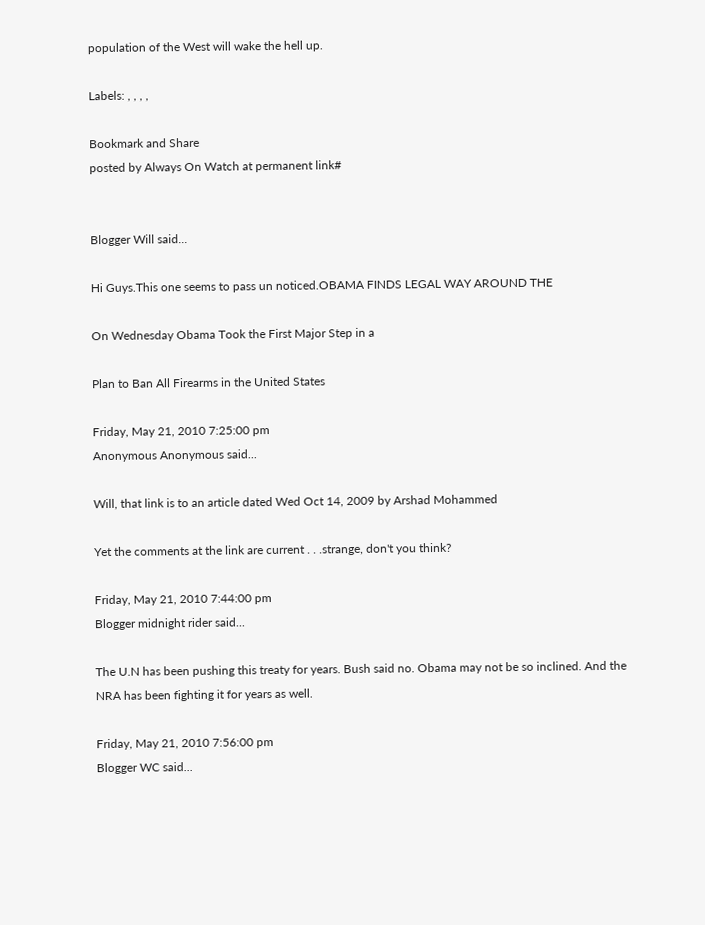population of the West will wake the hell up.

Labels: , , , ,

Bookmark and Share
posted by Always On Watch at permanent link#


Blogger Will said...

Hi Guys.This one seems to pass un noticed.OBAMA FINDS LEGAL WAY AROUND THE

On Wednesday Obama Took the First Major Step in a

Plan to Ban All Firearms in the United States

Friday, May 21, 2010 7:25:00 pm
Anonymous Anonymous said...

Will, that link is to an article dated Wed Oct 14, 2009 by Arshad Mohammed

Yet the comments at the link are current . . .strange, don't you think?

Friday, May 21, 2010 7:44:00 pm
Blogger midnight rider said...

The U.N has been pushing this treaty for years. Bush said no. Obama may not be so inclined. And the NRA has been fighting it for years as well.

Friday, May 21, 2010 7:56:00 pm
Blogger WC said...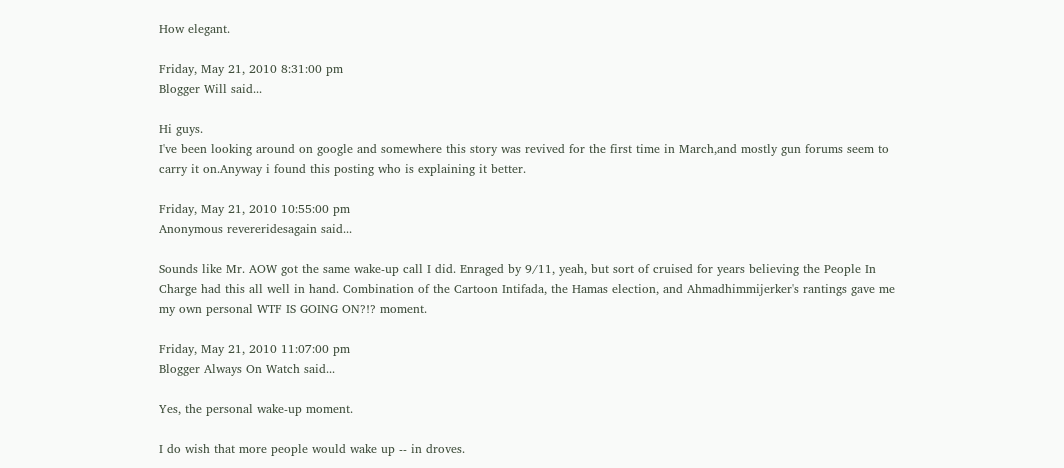How elegant.

Friday, May 21, 2010 8:31:00 pm
Blogger Will said...

Hi guys.
I've been looking around on google and somewhere this story was revived for the first time in March,and mostly gun forums seem to carry it on.Anyway i found this posting who is explaining it better.

Friday, May 21, 2010 10:55:00 pm
Anonymous revereridesagain said...

Sounds like Mr. AOW got the same wake-up call I did. Enraged by 9/11, yeah, but sort of cruised for years believing the People In Charge had this all well in hand. Combination of the Cartoon Intifada, the Hamas election, and Ahmadhimmijerker's rantings gave me my own personal WTF IS GOING ON?!? moment.

Friday, May 21, 2010 11:07:00 pm
Blogger Always On Watch said...

Yes, the personal wake-up moment.

I do wish that more people would wake up -- in droves.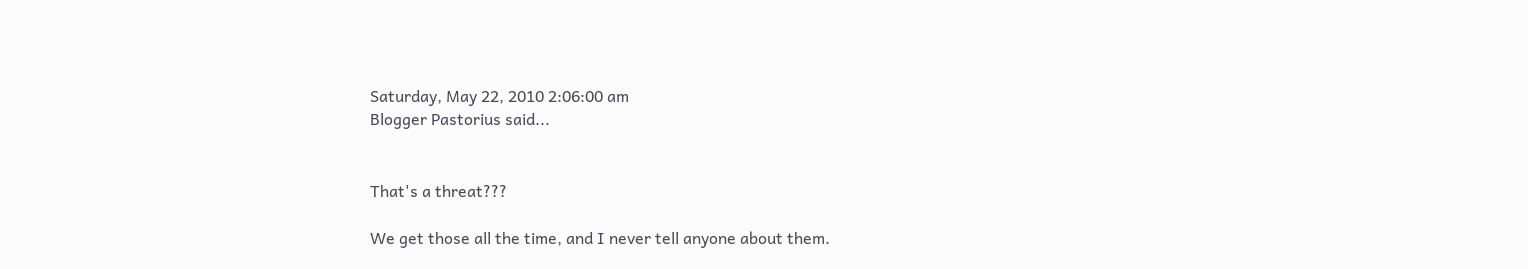Saturday, May 22, 2010 2:06:00 am
Blogger Pastorius said...


That's a threat???

We get those all the time, and I never tell anyone about them.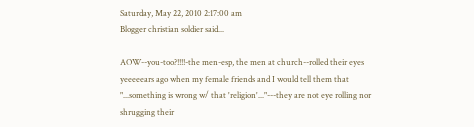Saturday, May 22, 2010 2:17:00 am
Blogger christian soldier said...

AOW--you-too?!!!!-the men-esp, the men at church--rolled their eyes yeeeeears ago when my female friends and I would tell them that "...something is wrong w/ that 'religion'..."---they are not eye rolling nor shrugging their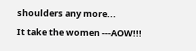shoulders any more...
It take the women ---AOW!!!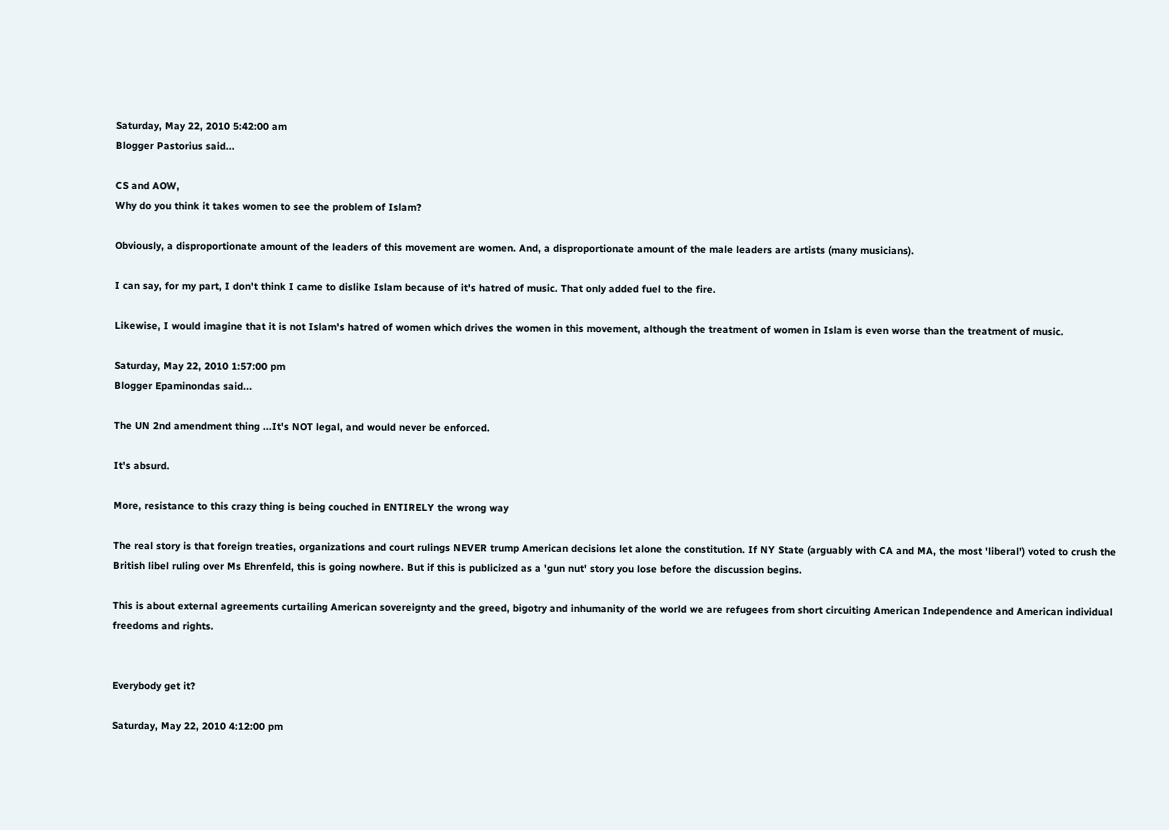Saturday, May 22, 2010 5:42:00 am
Blogger Pastorius said...

CS and AOW,
Why do you think it takes women to see the problem of Islam?

Obviously, a disproportionate amount of the leaders of this movement are women. And, a disproportionate amount of the male leaders are artists (many musicians).

I can say, for my part, I don't think I came to dislike Islam because of it's hatred of music. That only added fuel to the fire.

Likewise, I would imagine that it is not Islam's hatred of women which drives the women in this movement, although the treatment of women in Islam is even worse than the treatment of music.

Saturday, May 22, 2010 1:57:00 pm
Blogger Epaminondas said...

The UN 2nd amendment thing ...It's NOT legal, and would never be enforced.

It's absurd.

More, resistance to this crazy thing is being couched in ENTIRELY the wrong way

The real story is that foreign treaties, organizations and court rulings NEVER trump American decisions let alone the constitution. If NY State (arguably with CA and MA, the most 'liberal') voted to crush the British libel ruling over Ms Ehrenfeld, this is going nowhere. But if this is publicized as a 'gun nut' story you lose before the discussion begins.

This is about external agreements curtailing American sovereignty and the greed, bigotry and inhumanity of the world we are refugees from short circuiting American Independence and American individual freedoms and rights.


Everybody get it?

Saturday, May 22, 2010 4:12:00 pm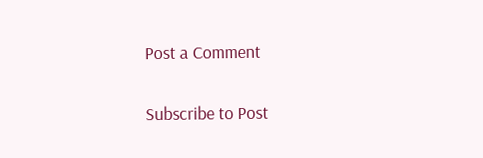Post a Comment

Subscribe to Post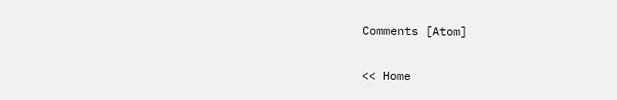Comments [Atom]

<< Home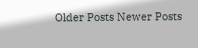Older Posts Newer Posts